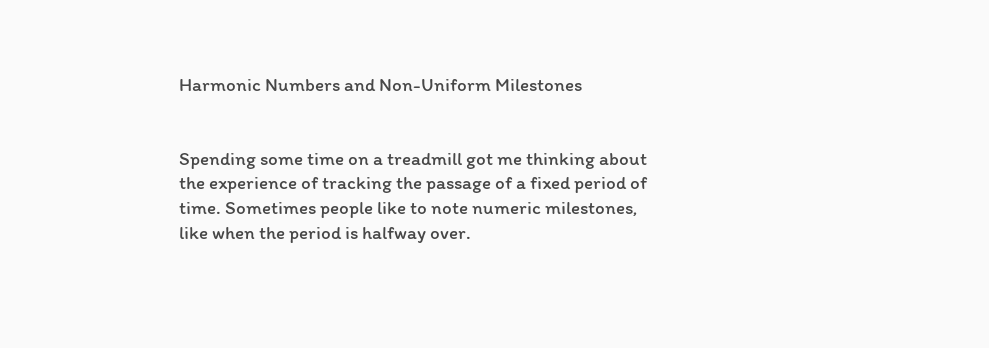Harmonic Numbers and Non-Uniform Milestones


Spending some time on a treadmill got me thinking about the experience of tracking the passage of a fixed period of time. Sometimes people like to note numeric milestones, like when the period is halfway over.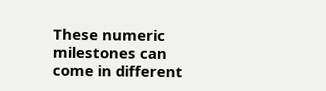These numeric milestones can come in different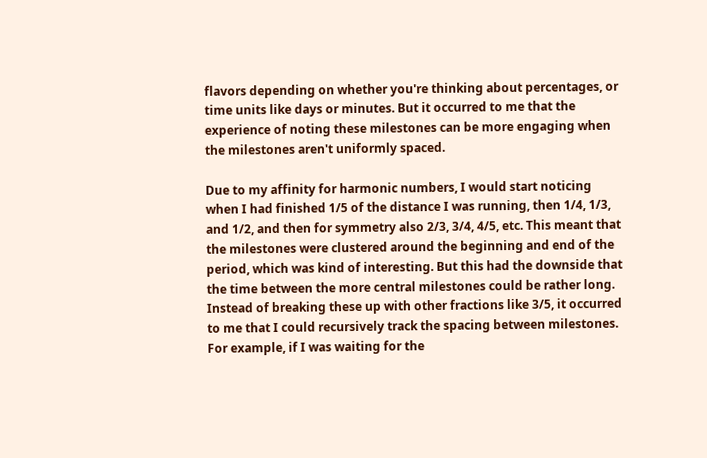flavors depending on whether you're thinking about percentages, or time units like days or minutes. But it occurred to me that the experience of noting these milestones can be more engaging when the milestones aren't uniformly spaced.

Due to my affinity for harmonic numbers, I would start noticing when I had finished 1/5 of the distance I was running, then 1/4, 1/3, and 1/2, and then for symmetry also 2/3, 3/4, 4/5, etc. This meant that the milestones were clustered around the beginning and end of the period, which was kind of interesting. But this had the downside that the time between the more central milestones could be rather long. Instead of breaking these up with other fractions like 3/5, it occurred to me that I could recursively track the spacing between milestones. For example, if I was waiting for the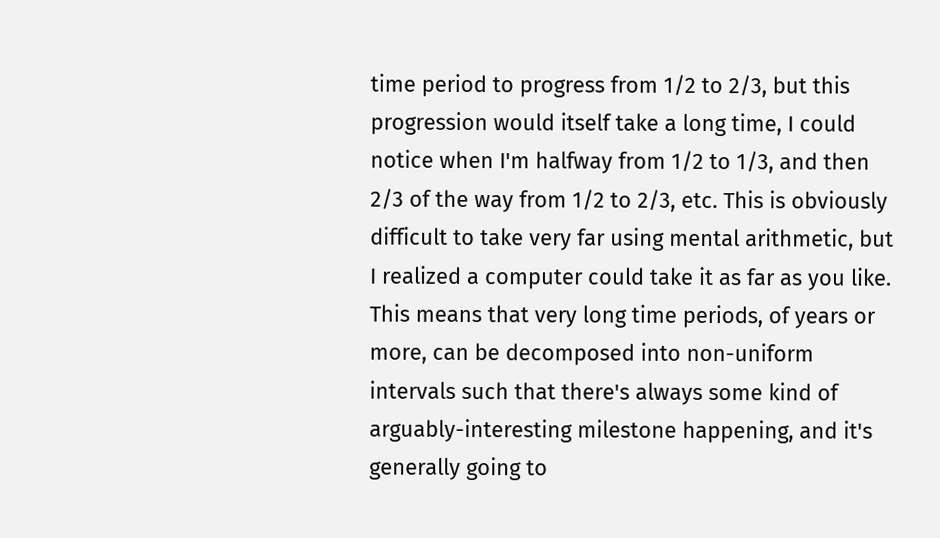time period to progress from 1/2 to 2/3, but this progression would itself take a long time, I could notice when I'm halfway from 1/2 to 1/3, and then 2/3 of the way from 1/2 to 2/3, etc. This is obviously difficult to take very far using mental arithmetic, but I realized a computer could take it as far as you like. This means that very long time periods, of years or more, can be decomposed into non-uniform intervals such that there's always some kind of arguably-interesting milestone happening, and it's generally going to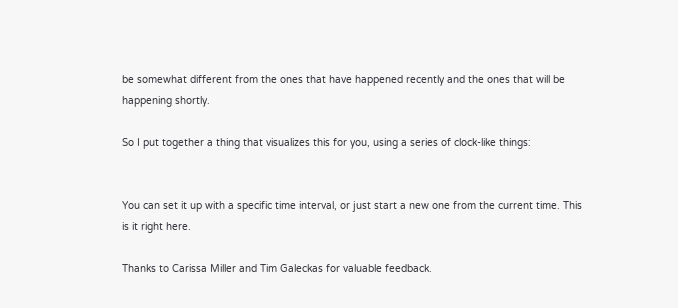be somewhat different from the ones that have happened recently and the ones that will be happening shortly.

So I put together a thing that visualizes this for you, using a series of clock-like things:


You can set it up with a specific time interval, or just start a new one from the current time. This is it right here.

Thanks to Carissa Miller and Tim Galeckas for valuable feedback.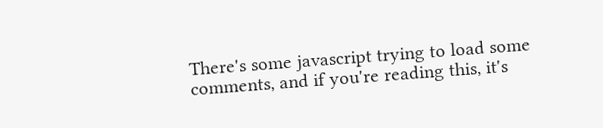There's some javascript trying to load some comments, and if you're reading this, it's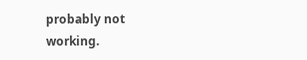probably not working.